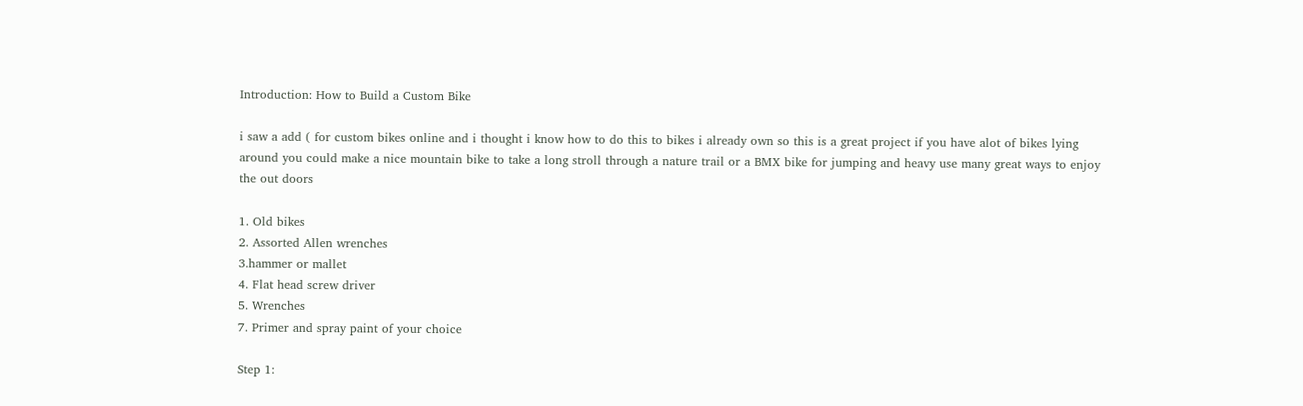Introduction: How to Build a Custom Bike

i saw a add ( for custom bikes online and i thought i know how to do this to bikes i already own so this is a great project if you have alot of bikes lying around you could make a nice mountain bike to take a long stroll through a nature trail or a BMX bike for jumping and heavy use many great ways to enjoy the out doors

1. Old bikes
2. Assorted Allen wrenches
3.hammer or mallet
4. Flat head screw driver
5. Wrenches
7. Primer and spray paint of your choice

Step 1: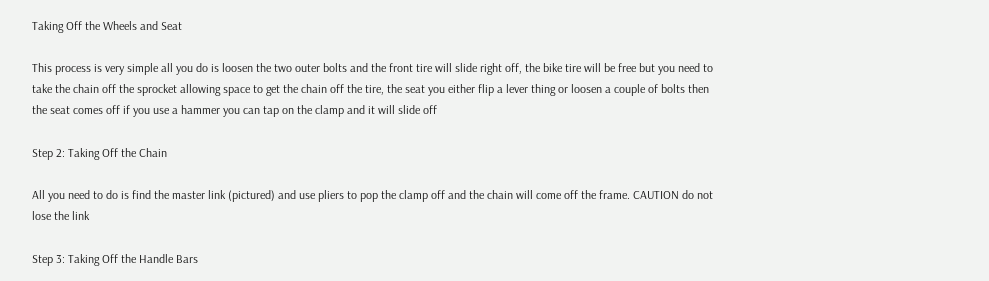Taking Off the Wheels and Seat

This process is very simple all you do is loosen the two outer bolts and the front tire will slide right off, the bike tire will be free but you need to take the chain off the sprocket allowing space to get the chain off the tire, the seat you either flip a lever thing or loosen a couple of bolts then the seat comes off if you use a hammer you can tap on the clamp and it will slide off

Step 2: Taking Off the Chain

All you need to do is find the master link (pictured) and use pliers to pop the clamp off and the chain will come off the frame. CAUTION do not lose the link

Step 3: Taking Off the Handle Bars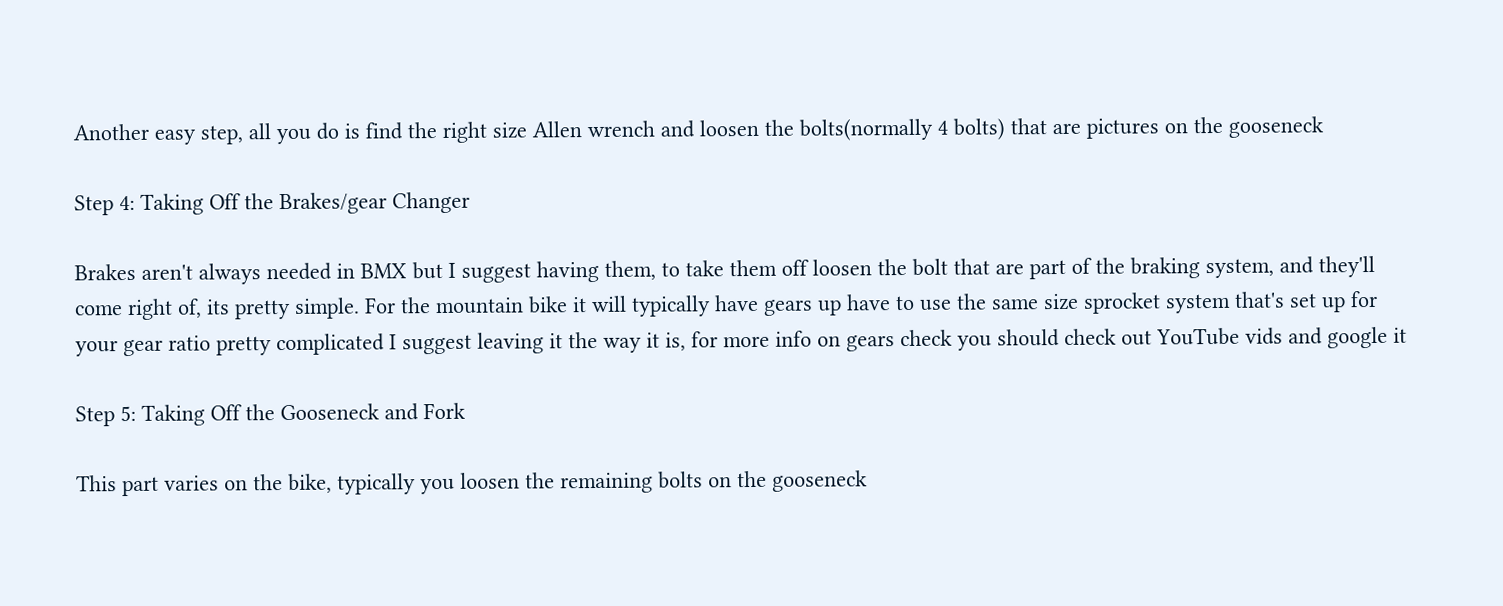Another easy step, all you do is find the right size Allen wrench and loosen the bolts(normally 4 bolts) that are pictures on the gooseneck

Step 4: Taking Off the Brakes/gear Changer

Brakes aren't always needed in BMX but I suggest having them, to take them off loosen the bolt that are part of the braking system, and they'll come right of, its pretty simple. For the mountain bike it will typically have gears up have to use the same size sprocket system that's set up for your gear ratio pretty complicated I suggest leaving it the way it is, for more info on gears check you should check out YouTube vids and google it

Step 5: Taking Off the Gooseneck and Fork

This part varies on the bike, typically you loosen the remaining bolts on the gooseneck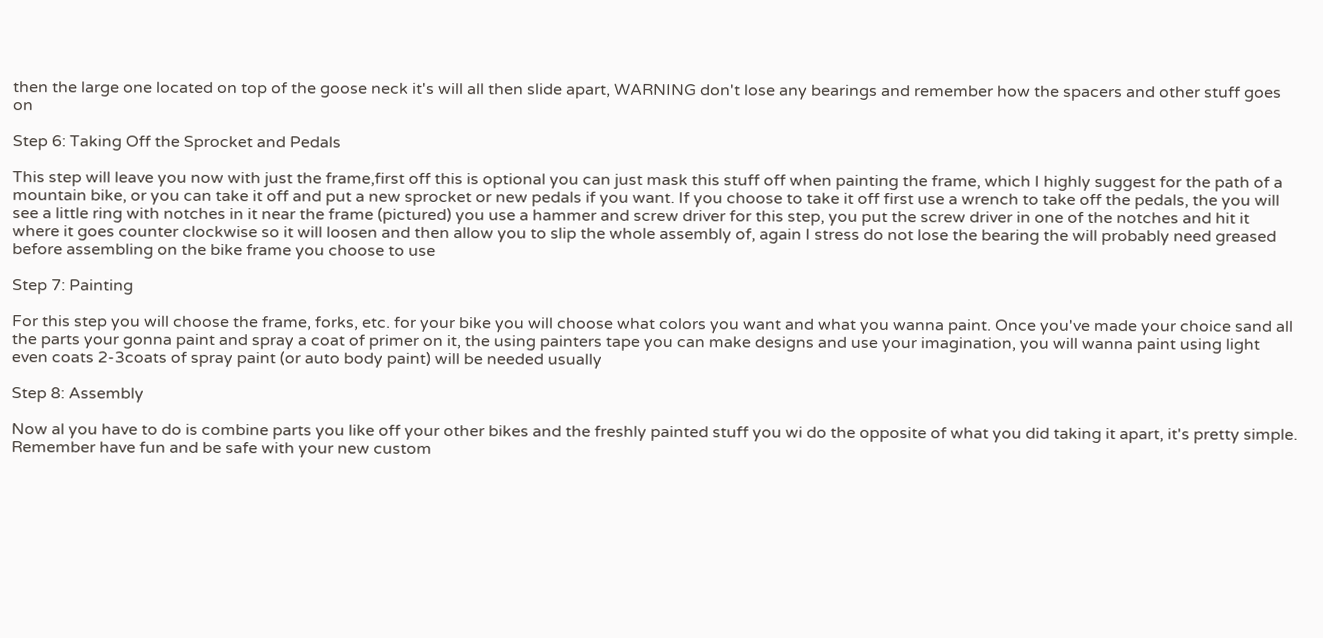then the large one located on top of the goose neck it's will all then slide apart, WARNING don't lose any bearings and remember how the spacers and other stuff goes on

Step 6: Taking Off the Sprocket and Pedals

This step will leave you now with just the frame,first off this is optional you can just mask this stuff off when painting the frame, which I highly suggest for the path of a mountain bike, or you can take it off and put a new sprocket or new pedals if you want. If you choose to take it off first use a wrench to take off the pedals, the you will see a little ring with notches in it near the frame (pictured) you use a hammer and screw driver for this step, you put the screw driver in one of the notches and hit it where it goes counter clockwise so it will loosen and then allow you to slip the whole assembly of, again I stress do not lose the bearing the will probably need greased before assembling on the bike frame you choose to use

Step 7: Painting

For this step you will choose the frame, forks, etc. for your bike you will choose what colors you want and what you wanna paint. Once you've made your choice sand all the parts your gonna paint and spray a coat of primer on it, the using painters tape you can make designs and use your imagination, you will wanna paint using light even coats 2-3coats of spray paint (or auto body paint) will be needed usually

Step 8: Assembly

Now al you have to do is combine parts you like off your other bikes and the freshly painted stuff you wi do the opposite of what you did taking it apart, it's pretty simple. Remember have fun and be safe with your new custom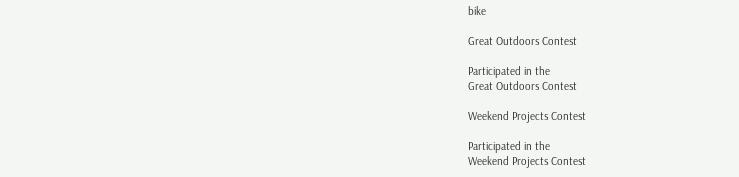bike

Great Outdoors Contest

Participated in the
Great Outdoors Contest

Weekend Projects Contest

Participated in the
Weekend Projects Contest